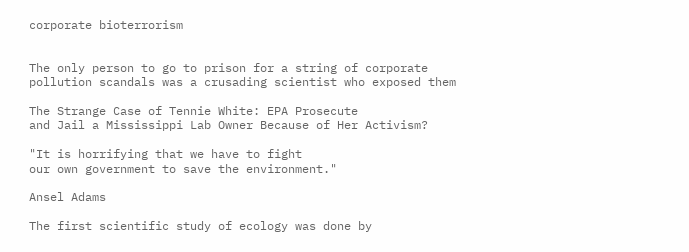corporate bioterrorism


The only person to go to prison for a string of corporate
pollution scandals was a crusading scientist who exposed them

The Strange Case of Tennie White: EPA Prosecute
and Jail a Mississippi Lab Owner Because of Her Activism?

"It is horrifying that we have to fight
our own government to save the environment."

Ansel Adams

The first scientific study of ecology was done by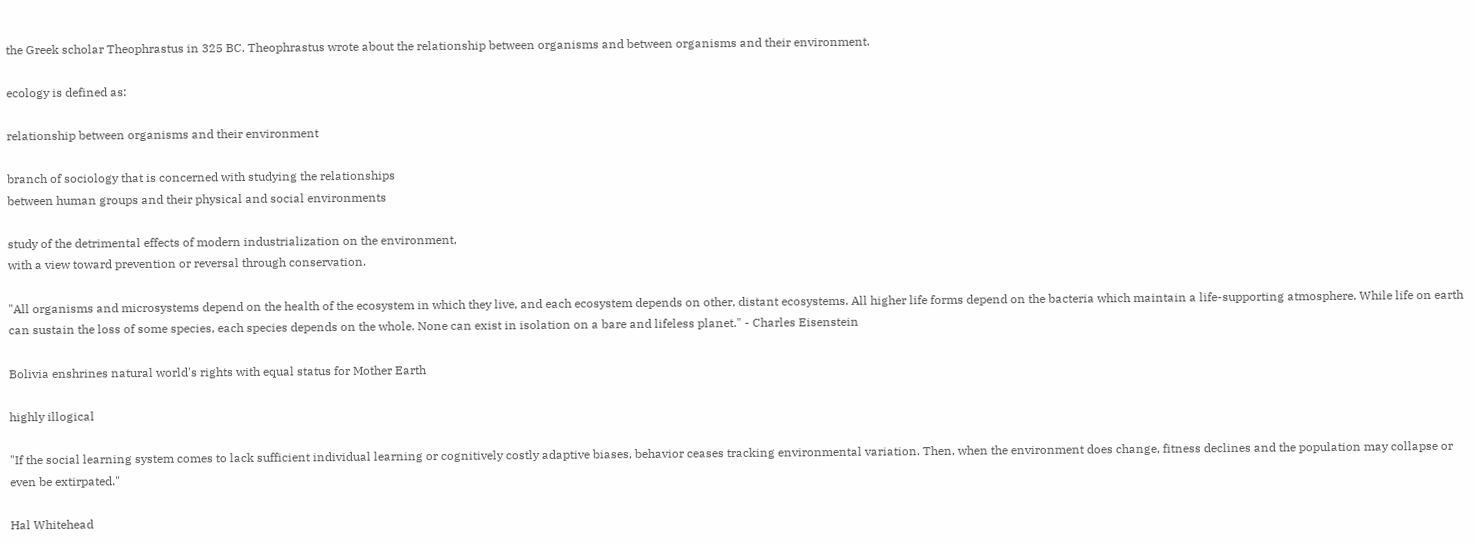the Greek scholar Theophrastus in 325 BC. Theophrastus wrote about the relationship between organisms and between organisms and their environment.

ecology is defined as:

relationship between organisms and their environment

branch of sociology that is concerned with studying the relationships
between human groups and their physical and social environments

study of the detrimental effects of modern industrialization on the environment,
with a view toward prevention or reversal through conservation.

"All organisms and microsystems depend on the health of the ecosystem in which they live, and each ecosystem depends on other, distant ecosystems. All higher life forms depend on the bacteria which maintain a life-supporting atmosphere. While life on earth can sustain the loss of some species, each species depends on the whole. None can exist in isolation on a bare and lifeless planet." - Charles Eisenstein

Bolivia enshrines natural world's rights with equal status for Mother Earth

highly illogical

"If the social learning system comes to lack sufficient individual learning or cognitively costly adaptive biases, behavior ceases tracking environmental variation. Then, when the environment does change, fitness declines and the population may collapse or even be extirpated."

Hal Whitehead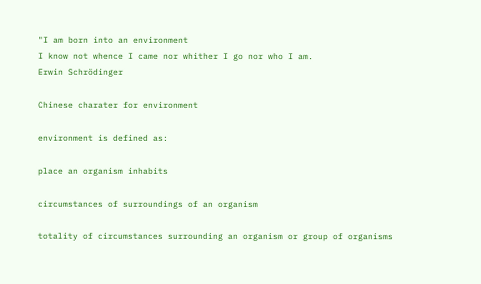"I am born into an environment
I know not whence I came nor whither I go nor who I am.
Erwin Schrödinger

Chinese charater for environment

environment is defined as:

place an organism inhabits

circumstances of surroundings of an organism

totality of circumstances surrounding an organism or group of organisms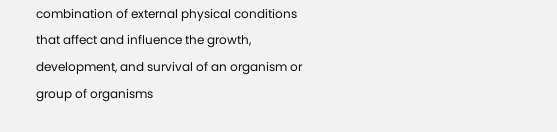combination of external physical conditions that affect and influence the growth, development, and survival of an organism or group of organisms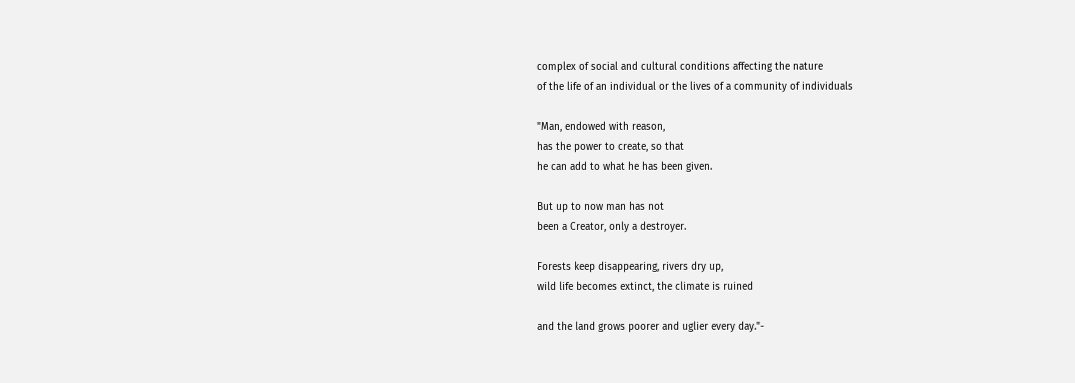complex of social and cultural conditions affecting the nature
of the life of an individual or the lives of a community of individuals

"Man, endowed with reason,
has the power to create, so that
he can add to what he has been given.

But up to now man has not
been a Creator, only a destroyer.

Forests keep disappearing, rivers dry up,
wild life becomes extinct, the climate is ruined

and the land grows poorer and uglier every day."-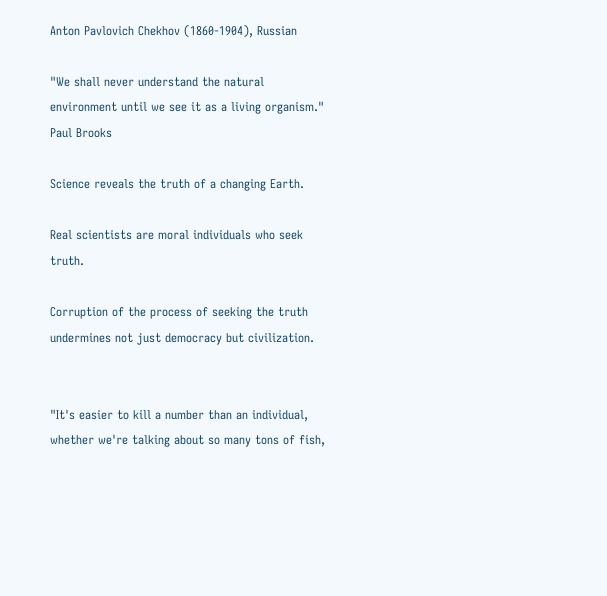Anton Pavlovich Chekhov (1860-1904), Russian

"We shall never understand the natural environment until we see it as a living organism."
Paul Brooks

Science reveals the truth of a changing Earth.

Real scientists are moral individuals who seek truth.

Corruption of the process of seeking the truth undermines not just democracy but civilization.


"It's easier to kill a number than an individual,
whether we're talking about so many tons of fish,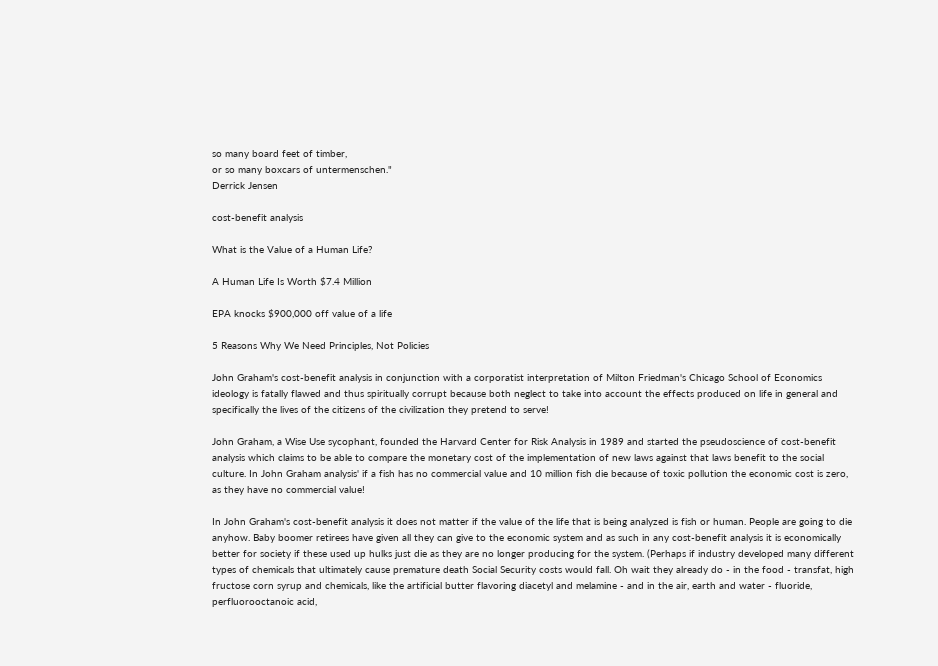so many board feet of timber,
or so many boxcars of untermenschen."
Derrick Jensen

cost-benefit analysis

What is the Value of a Human Life?

A Human Life Is Worth $7.4 Million

EPA knocks $900,000 off value of a life

5 Reasons Why We Need Principles, Not Policies

John Graham's cost-benefit analysis in conjunction with a corporatist interpretation of Milton Friedman's Chicago School of Economics ideology is fatally flawed and thus spiritually corrupt because both neglect to take into account the effects produced on life in general and specifically the lives of the citizens of the civilization they pretend to serve!

John Graham, a Wise Use sycophant, founded the Harvard Center for Risk Analysis in 1989 and started the pseudoscience of cost-benefit analysis which claims to be able to compare the monetary cost of the implementation of new laws against that laws benefit to the social culture. In John Graham analysis' if a fish has no commercial value and 10 million fish die because of toxic pollution the economic cost is zero, as they have no commercial value!

In John Graham's cost-benefit analysis it does not matter if the value of the life that is being analyzed is fish or human. People are going to die anyhow. Baby boomer retirees have given all they can give to the economic system and as such in any cost-benefit analysis it is economically better for society if these used up hulks just die as they are no longer producing for the system. (Perhaps if industry developed many different types of chemicals that ultimately cause premature death Social Security costs would fall. Oh wait they already do - in the food - transfat, high fructose corn syrup and chemicals, like the artificial butter flavoring diacetyl and melamine - and in the air, earth and water - fluoride, perfluorooctanoic acid,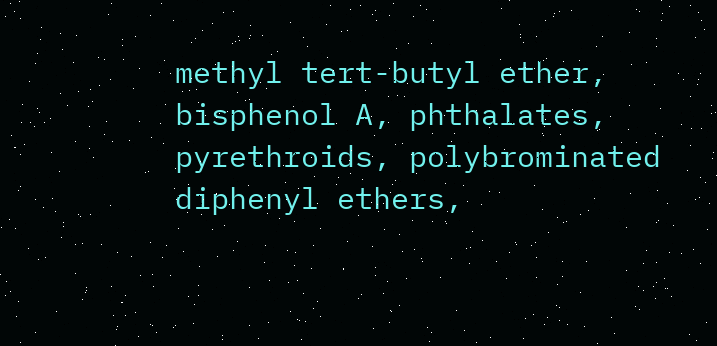methyl tert-butyl ether, bisphenol A, phthalates, pyrethroids, polybrominated diphenyl ethers,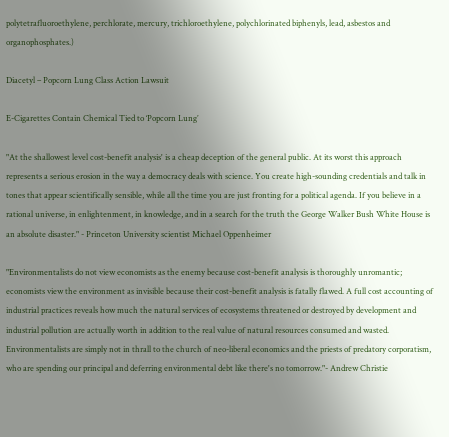polytetrafluoroethylene, perchlorate, mercury, trichloroethylene, polychlorinated biphenyls, lead, asbestos and organophosphates.)

Diacetyl – Popcorn Lung Class Action Lawsuit

E-Cigarettes Contain Chemical Tied to ‘Popcorn Lung’

"At the shallowest level cost-benefit analysis' is a cheap deception of the general public. At its worst this approach represents a serious erosion in the way a democracy deals with science. You create high-sounding credentials and talk in tones that appear scientifically sensible, while all the time you are just fronting for a political agenda. If you believe in a rational universe, in enlightenment, in knowledge, and in a search for the truth the George Walker Bush White House is an absolute disaster." - Princeton University scientist Michael Oppenheimer

"Environmentalists do not view economists as the enemy because cost-benefit analysis is thoroughly unromantic; economists view the environment as invisible because their cost-benefit analysis is fatally flawed. A full cost accounting of industrial practices reveals how much the natural services of ecosystems threatened or destroyed by development and industrial pollution are actually worth in addition to the real value of natural resources consumed and wasted. Environmentalists are simply not in thrall to the church of neo-liberal economics and the priests of predatory corporatism, who are spending our principal and deferring environmental debt like there's no tomorrow."- Andrew Christie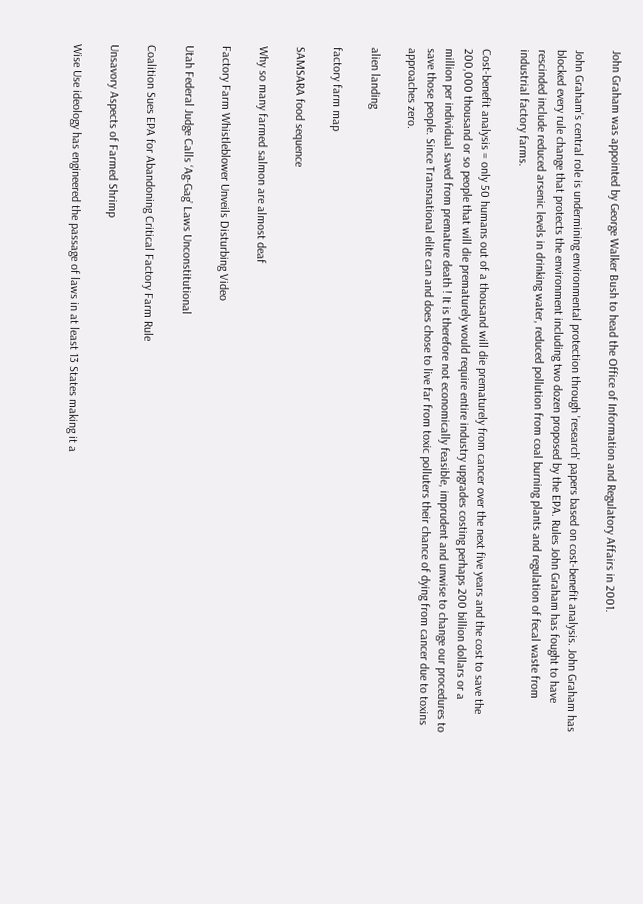John Graham was appointed by George Walker Bush to head the Office of Information and Regulatory Affairs in 2001.

John Graham's central role is undermining environmental protection through 'research' papers based on cost-benefit analysis. John Graham has blocked every rule change that protects the environment including two dozen proposed by the EPA. Rules John Graham has fought to have rescinded include reduced arsenic levels in drinking water, reduced pollution from coal burning plants and regulation of fecal waste from industrial factory farms.

Cost-benefit analysis = only 50 humans out of a thousand will die prematurely from cancer over the next five years and the cost to save the 200,000 thousand or so people that will die prematurely would require entire industry upgrades costing perhaps 200 billion dollars or a million per individual saved from premature death ! It is therefore not economically feasible, imprudent and unwise to change our procedures to save those people. Since Transnational elite can and does chose to live far from toxic polluters their chance of dying from cancer due to toxins approaches zero.

alien landing

factory farm map

SAMSARA food sequence

Why so many farmed salmon are almost deaf

Factory Farm Whistleblower Unveils Disturbing Video

Utah Federal Judge Calls ‘Ag-Gag’ Laws Unconstitutional

Coalition Sues EPA for Abandoning Critical Factory Farm Rule

Unsavory Aspects of Farmed Shrimp

Wise Use ideology has engineered the passage of laws in at least 13 States making it a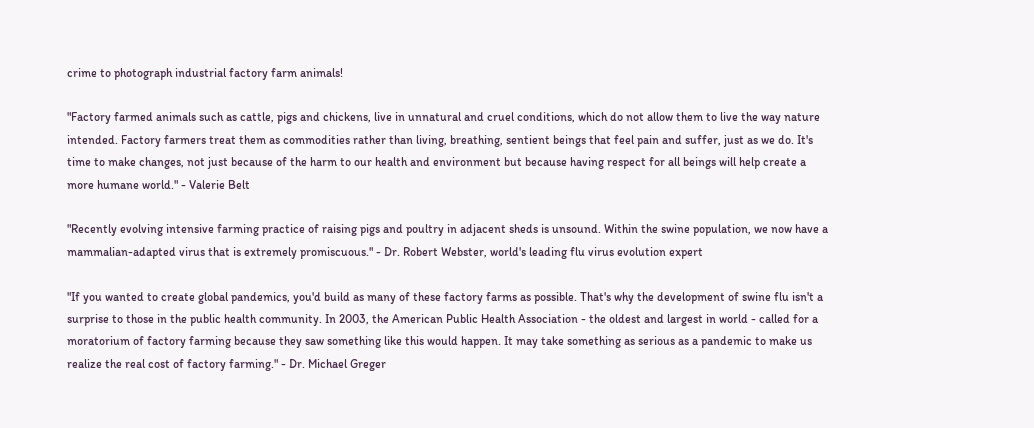crime to photograph industrial factory farm animals!

"Factory farmed animals such as cattle, pigs and chickens, live in unnatural and cruel conditions, which do not allow them to live the way nature intended. Factory farmers treat them as commodities rather than living, breathing, sentient beings that feel pain and suffer, just as we do. It's time to make changes, not just because of the harm to our health and environment but because having respect for all beings will help create a more humane world." - Valerie Belt

"Recently evolving intensive farming practice of raising pigs and poultry in adjacent sheds is unsound. Within the swine population, we now have a mammalian-adapted virus that is extremely promiscuous." - Dr. Robert Webster, world's leading flu virus evolution expert

"If you wanted to create global pandemics, you'd build as many of these factory farms as possible. That's why the development of swine flu isn't a surprise to those in the public health community. In 2003, the American Public Health Association - the oldest and largest in world - called for a moratorium of factory farming because they saw something like this would happen. It may take something as serious as a pandemic to make us realize the real cost of factory farming." - Dr. Michael Greger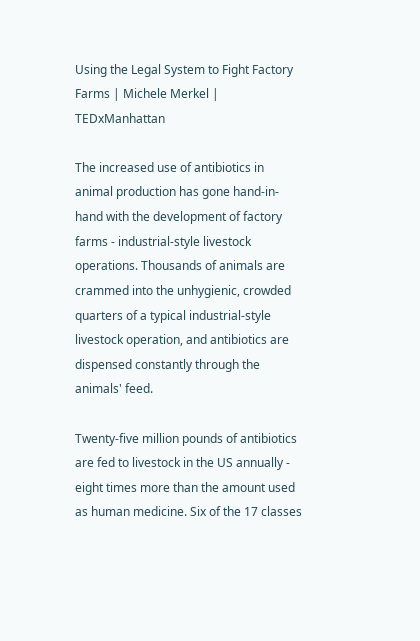Using the Legal System to Fight Factory Farms | Michele Merkel | TEDxManhattan

The increased use of antibiotics in animal production has gone hand-in-hand with the development of factory farms - industrial-style livestock operations. Thousands of animals are crammed into the unhygienic, crowded quarters of a typical industrial-style livestock operation, and antibiotics are dispensed constantly through the animals' feed.

Twenty-five million pounds of antibiotics are fed to livestock in the US annually - eight times more than the amount used as human medicine. Six of the 17 classes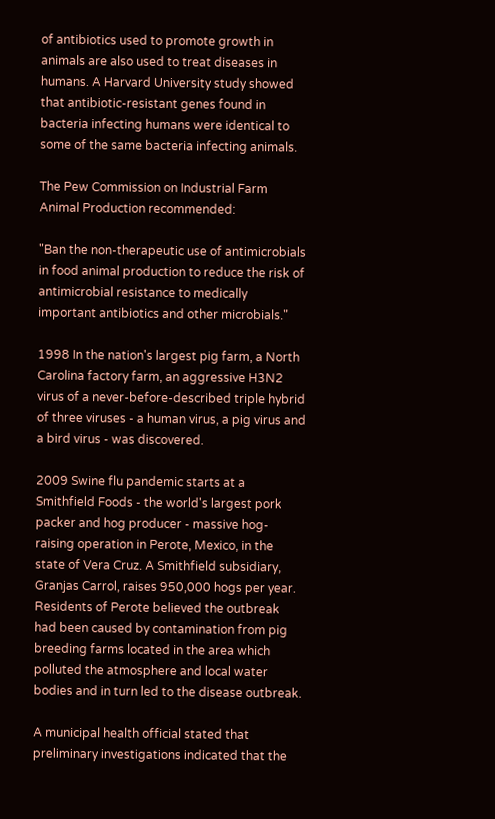of antibiotics used to promote growth in animals are also used to treat diseases in humans. A Harvard University study showed that antibiotic-resistant genes found in bacteria infecting humans were identical to some of the same bacteria infecting animals.

The Pew Commission on Industrial Farm Animal Production recommended:

"Ban the non-therapeutic use of antimicrobials in food animal production to reduce the risk of antimicrobial resistance to medically important antibiotics and other microbials."

1998 In the nation's largest pig farm, a North Carolina factory farm, an aggressive H3N2 virus of a never-before-described triple hybrid of three viruses - a human virus, a pig virus and a bird virus - was discovered.

2009 Swine flu pandemic starts at a Smithfield Foods - the world's largest pork packer and hog producer - massive hog-raising operation in Perote, Mexico, in the state of Vera Cruz. A Smithfield subsidiary, Granjas Carrol, raises 950,000 hogs per year. Residents of Perote believed the outbreak had been caused by contamination from pig breeding farms located in the area which polluted the atmosphere and local water bodies and in turn led to the disease outbreak.

A municipal health official stated that preliminary investigations indicated that the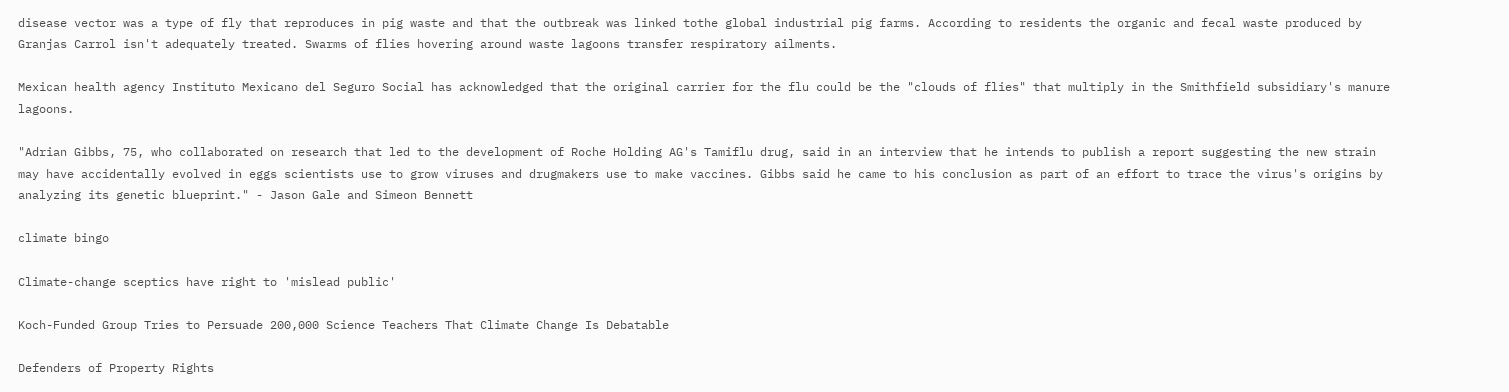disease vector was a type of fly that reproduces in pig waste and that the outbreak was linked tothe global industrial pig farms. According to residents the organic and fecal waste produced by Granjas Carrol isn't adequately treated. Swarms of flies hovering around waste lagoons transfer respiratory ailments.

Mexican health agency Instituto Mexicano del Seguro Social has acknowledged that the original carrier for the flu could be the "clouds of flies" that multiply in the Smithfield subsidiary's manure lagoons.

"Adrian Gibbs, 75, who collaborated on research that led to the development of Roche Holding AG's Tamiflu drug, said in an interview that he intends to publish a report suggesting the new strain may have accidentally evolved in eggs scientists use to grow viruses and drugmakers use to make vaccines. Gibbs said he came to his conclusion as part of an effort to trace the virus's origins by analyzing its genetic blueprint." - Jason Gale and Simeon Bennett

climate bingo

Climate-change sceptics have right to 'mislead public'

Koch-Funded Group Tries to Persuade 200,000 Science Teachers That Climate Change Is Debatable

Defenders of Property Rights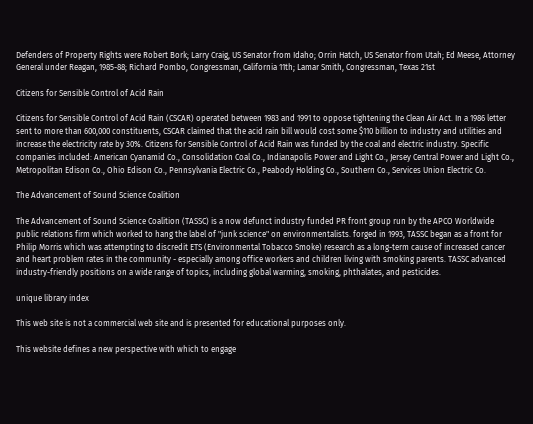Defenders of Property Rights were Robert Bork; Larry Craig, US Senator from Idaho; Orrin Hatch, US Senator from Utah; Ed Meese, Attorney General under Reagan, 1985-88; Richard Pombo, Congressman, California 11th; Lamar Smith, Congressman, Texas 21st

Citizens for Sensible Control of Acid Rain

Citizens for Sensible Control of Acid Rain (CSCAR) operated between 1983 and 1991 to oppose tightening the Clean Air Act. In a 1986 letter sent to more than 600,000 constituents, CSCAR claimed that the acid rain bill would cost some $110 billion to industry and utilities and increase the electricity rate by 30%. Citizens for Sensible Control of Acid Rain was funded by the coal and electric industry. Specific companies included: American Cyanamid Co., Consolidation Coal Co., Indianapolis Power and Light Co., Jersey Central Power and Light Co., Metropolitan Edison Co., Ohio Edison Co., Pennsylvania Electric Co., Peabody Holding Co., Southern Co., Services Union Electric Co.

The Advancement of Sound Science Coalition

The Advancement of Sound Science Coalition (TASSC) is a now defunct industry funded PR front group run by the APCO Worldwide public relations firm which worked to hang the label of "junk science" on environmentalists. forged in 1993, TASSC began as a front for Philip Morris which was attempting to discredit ETS (Environmental Tobacco Smoke) research as a long-term cause of increased cancer and heart problem rates in the community - especially among office workers and children living with smoking parents. TASSC advanced industry-friendly positions on a wide range of topics, including global warming, smoking, phthalates, and pesticides.

unique library index

This web site is not a commercial web site and is presented for educational purposes only.

This website defines a new perspective with which to engage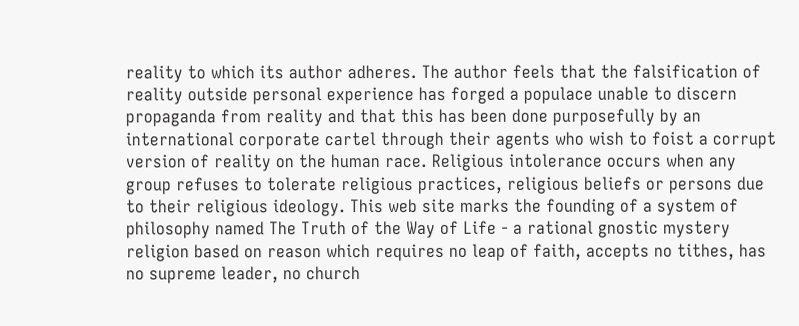reality to which its author adheres. The author feels that the falsification of reality outside personal experience has forged a populace unable to discern propaganda from reality and that this has been done purposefully by an international corporate cartel through their agents who wish to foist a corrupt version of reality on the human race. Religious intolerance occurs when any group refuses to tolerate religious practices, religious beliefs or persons due to their religious ideology. This web site marks the founding of a system of philosophy named The Truth of the Way of Life - a rational gnostic mystery religion based on reason which requires no leap of faith, accepts no tithes, has no supreme leader, no church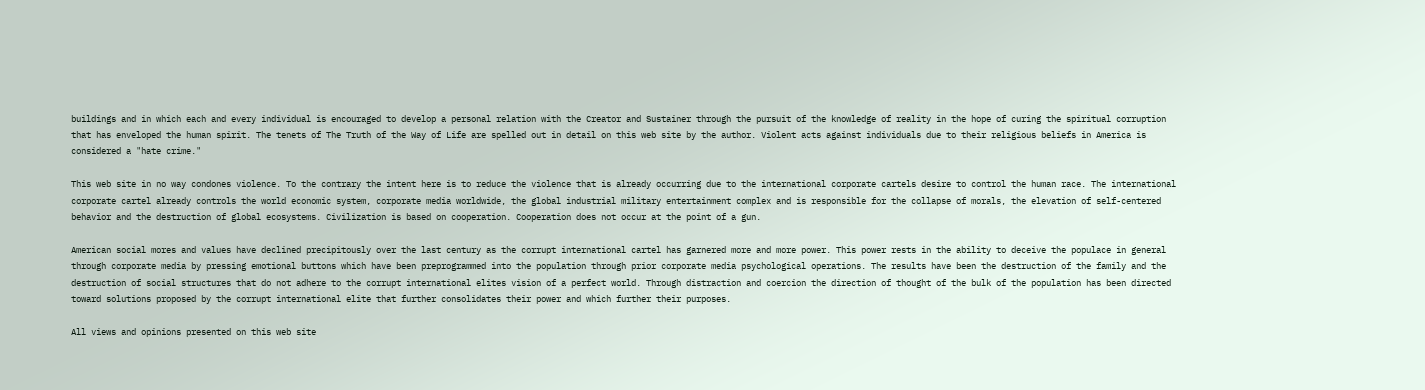buildings and in which each and every individual is encouraged to develop a personal relation with the Creator and Sustainer through the pursuit of the knowledge of reality in the hope of curing the spiritual corruption that has enveloped the human spirit. The tenets of The Truth of the Way of Life are spelled out in detail on this web site by the author. Violent acts against individuals due to their religious beliefs in America is considered a "hate crime."

This web site in no way condones violence. To the contrary the intent here is to reduce the violence that is already occurring due to the international corporate cartels desire to control the human race. The international corporate cartel already controls the world economic system, corporate media worldwide, the global industrial military entertainment complex and is responsible for the collapse of morals, the elevation of self-centered behavior and the destruction of global ecosystems. Civilization is based on cooperation. Cooperation does not occur at the point of a gun.

American social mores and values have declined precipitously over the last century as the corrupt international cartel has garnered more and more power. This power rests in the ability to deceive the populace in general through corporate media by pressing emotional buttons which have been preprogrammed into the population through prior corporate media psychological operations. The results have been the destruction of the family and the destruction of social structures that do not adhere to the corrupt international elites vision of a perfect world. Through distraction and coercion the direction of thought of the bulk of the population has been directed toward solutions proposed by the corrupt international elite that further consolidates their power and which further their purposes.

All views and opinions presented on this web site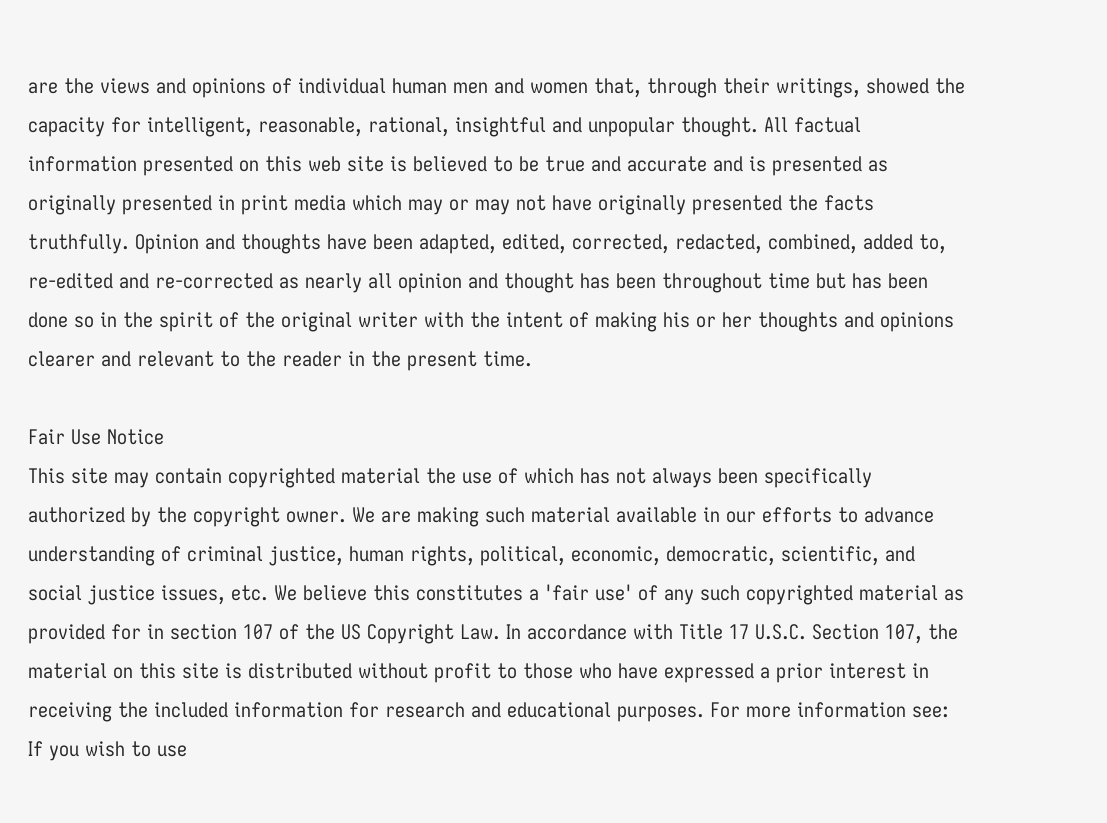are the views and opinions of individual human men and women that, through their writings, showed the capacity for intelligent, reasonable, rational, insightful and unpopular thought. All factual information presented on this web site is believed to be true and accurate and is presented as originally presented in print media which may or may not have originally presented the facts truthfully. Opinion and thoughts have been adapted, edited, corrected, redacted, combined, added to, re-edited and re-corrected as nearly all opinion and thought has been throughout time but has been done so in the spirit of the original writer with the intent of making his or her thoughts and opinions clearer and relevant to the reader in the present time.

Fair Use Notice
This site may contain copyrighted material the use of which has not always been specifically authorized by the copyright owner. We are making such material available in our efforts to advance understanding of criminal justice, human rights, political, economic, democratic, scientific, and social justice issues, etc. We believe this constitutes a 'fair use' of any such copyrighted material as provided for in section 107 of the US Copyright Law. In accordance with Title 17 U.S.C. Section 107, the material on this site is distributed without profit to those who have expressed a prior interest in receiving the included information for research and educational purposes. For more information see: If you wish to use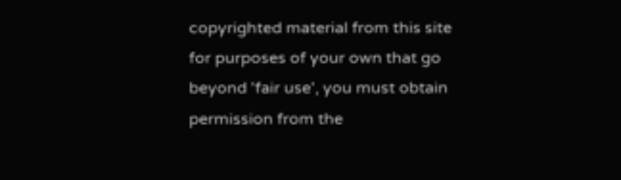copyrighted material from this site for purposes of your own that go beyond 'fair use', you must obtain permission from the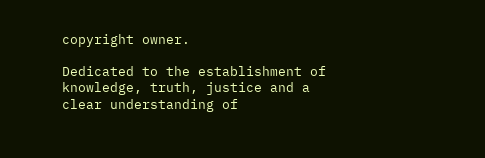copyright owner.

Dedicated to the establishment of knowledge, truth, justice and a clear understanding of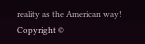reality as the American way!
Copyright ©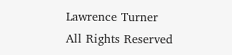Lawrence Turner
All Rights Reserved